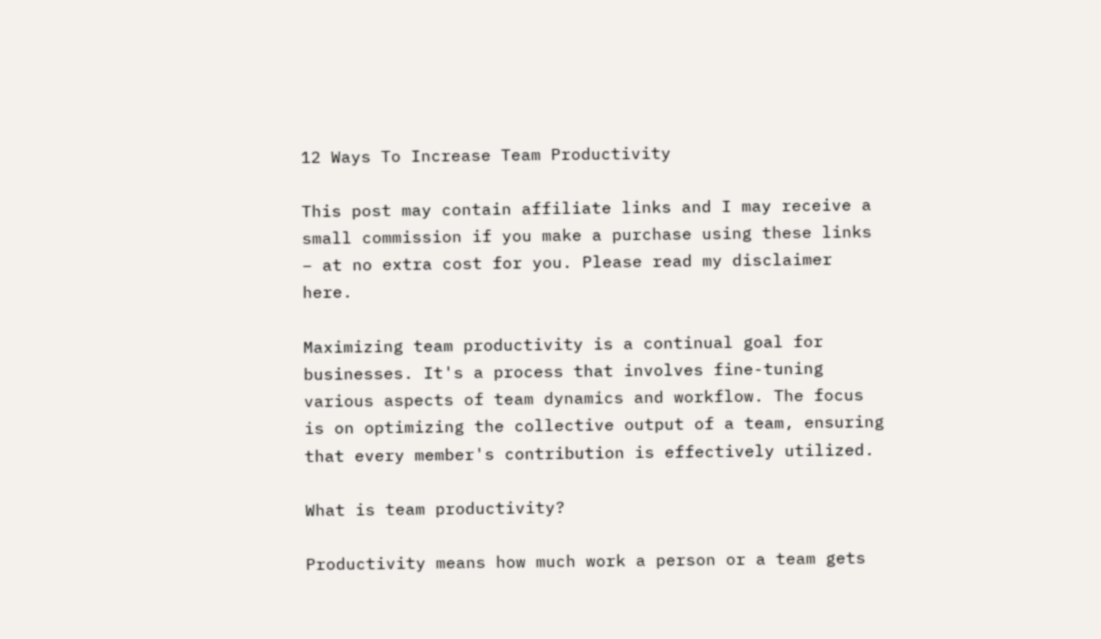12 Ways To Increase Team Productivity

This post may contain affiliate links and I may receive a small commission if you make a purchase using these links – at no extra cost for you. Please read my disclaimer here.

Maximizing team productivity is a continual goal for businesses. It's a process that involves fine-tuning various aspects of team dynamics and workflow. The focus is on optimizing the collective output of a team, ensuring that every member's contribution is effectively utilized.

What is team productivity?

Productivity means how much work a person or a team gets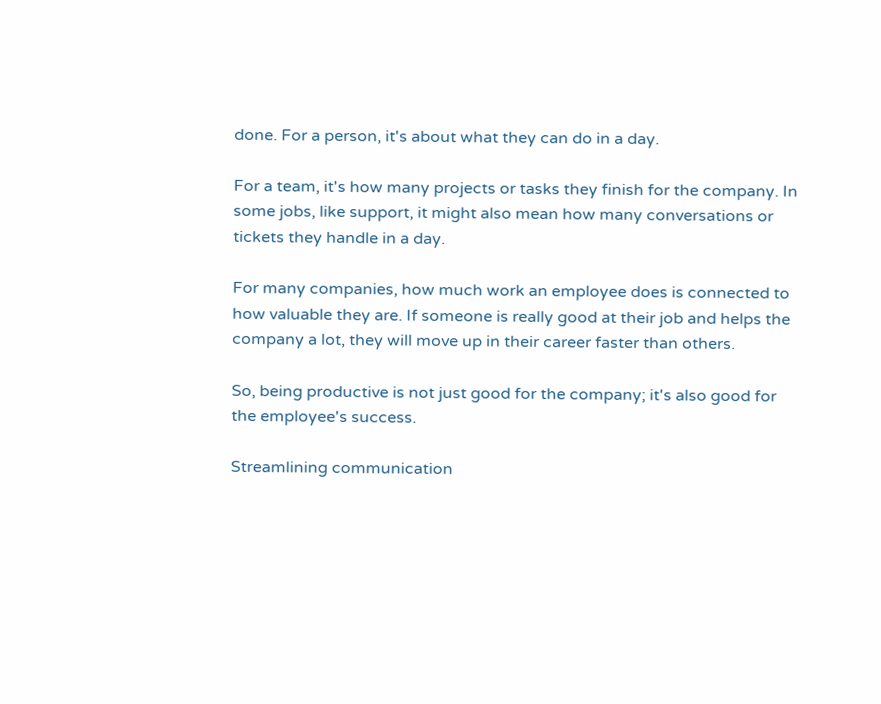done. For a person, it's about what they can do in a day.

For a team, it's how many projects or tasks they finish for the company. In some jobs, like support, it might also mean how many conversations or tickets they handle in a day.

For many companies, how much work an employee does is connected to how valuable they are. If someone is really good at their job and helps the company a lot, they will move up in their career faster than others.

So, being productive is not just good for the company; it's also good for the employee's success.

Streamlining communication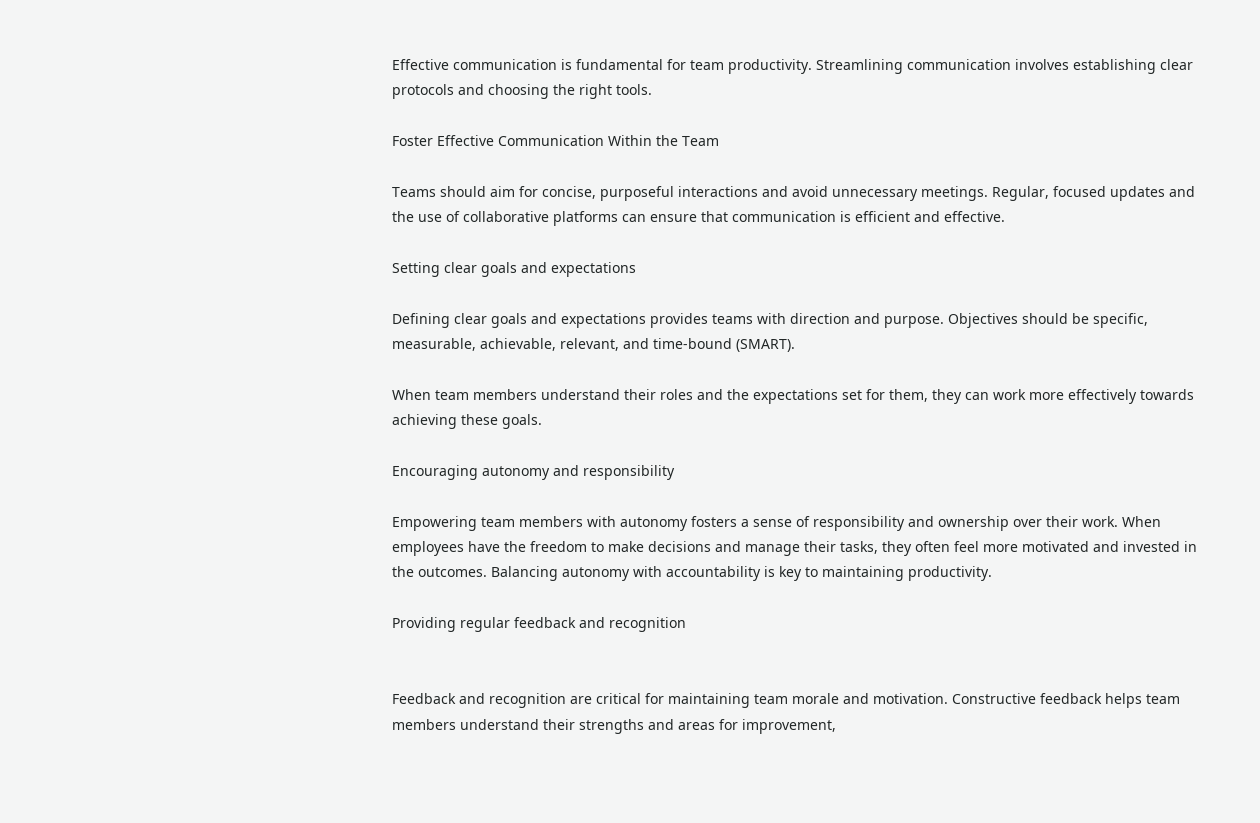Effective communication is fundamental for team productivity. Streamlining communication involves establishing clear protocols and choosing the right tools.

Foster Effective Communication Within the Team

Teams should aim for concise, purposeful interactions and avoid unnecessary meetings. Regular, focused updates and the use of collaborative platforms can ensure that communication is efficient and effective.

Setting clear goals and expectations

Defining clear goals and expectations provides teams with direction and purpose. Objectives should be specific, measurable, achievable, relevant, and time-bound (SMART).

When team members understand their roles and the expectations set for them, they can work more effectively towards achieving these goals.

Encouraging autonomy and responsibility

Empowering team members with autonomy fosters a sense of responsibility and ownership over their work. When employees have the freedom to make decisions and manage their tasks, they often feel more motivated and invested in the outcomes. Balancing autonomy with accountability is key to maintaining productivity.

Providing regular feedback and recognition


Feedback and recognition are critical for maintaining team morale and motivation. Constructive feedback helps team members understand their strengths and areas for improvement,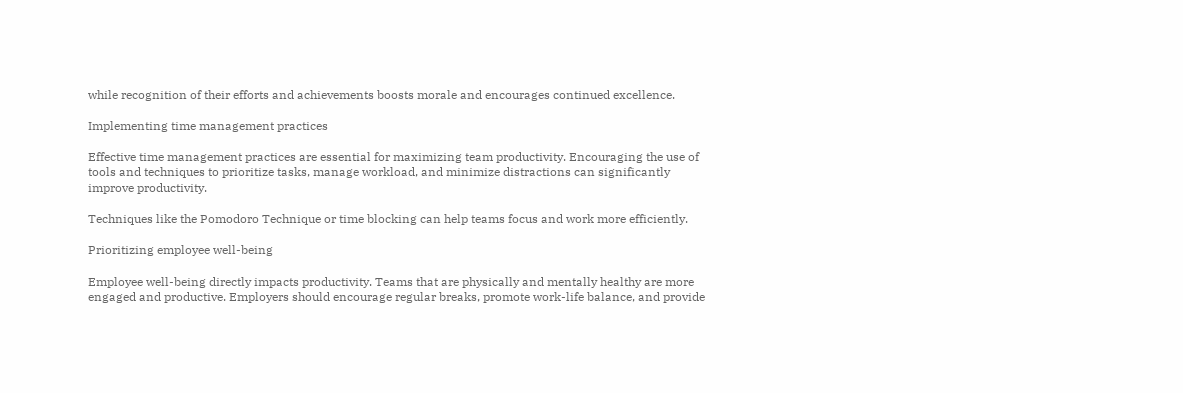while recognition of their efforts and achievements boosts morale and encourages continued excellence.

Implementing time management practices

Effective time management practices are essential for maximizing team productivity. Encouraging the use of tools and techniques to prioritize tasks, manage workload, and minimize distractions can significantly improve productivity.

Techniques like the Pomodoro Technique or time blocking can help teams focus and work more efficiently.

Prioritizing employee well-being

Employee well-being directly impacts productivity. Teams that are physically and mentally healthy are more engaged and productive. Employers should encourage regular breaks, promote work-life balance, and provide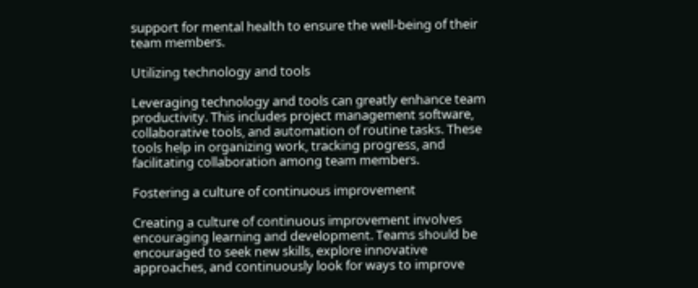support for mental health to ensure the well-being of their team members.

Utilizing technology and tools

Leveraging technology and tools can greatly enhance team productivity. This includes project management software, collaborative tools, and automation of routine tasks. These tools help in organizing work, tracking progress, and facilitating collaboration among team members.

Fostering a culture of continuous improvement

Creating a culture of continuous improvement involves encouraging learning and development. Teams should be encouraged to seek new skills, explore innovative approaches, and continuously look for ways to improve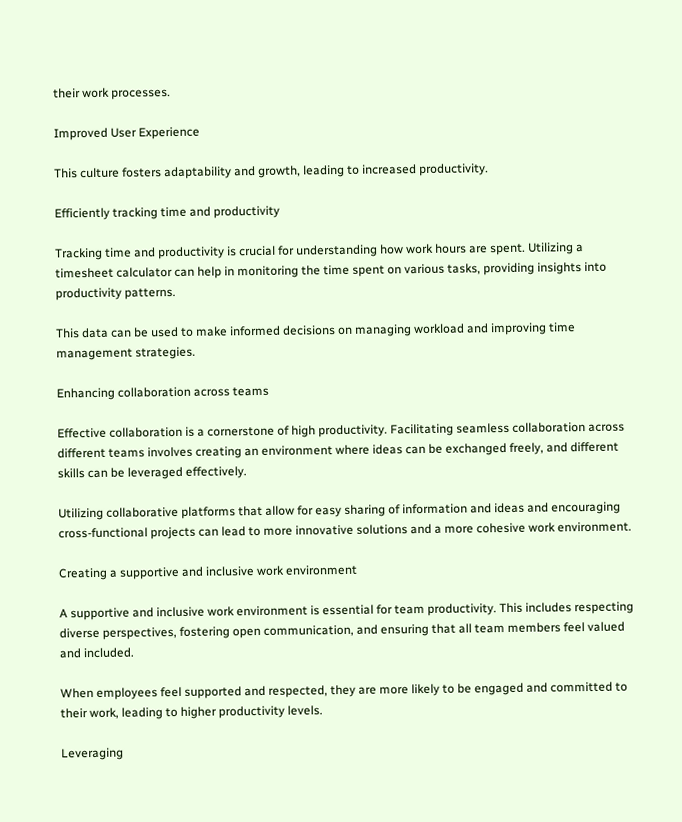their work processes.

Improved User Experience

This culture fosters adaptability and growth, leading to increased productivity.

Efficiently tracking time and productivity

Tracking time and productivity is crucial for understanding how work hours are spent. Utilizing a timesheet calculator can help in monitoring the time spent on various tasks, providing insights into productivity patterns.

This data can be used to make informed decisions on managing workload and improving time management strategies.

Enhancing collaboration across teams

Effective collaboration is a cornerstone of high productivity. Facilitating seamless collaboration across different teams involves creating an environment where ideas can be exchanged freely, and different skills can be leveraged effectively.

Utilizing collaborative platforms that allow for easy sharing of information and ideas and encouraging cross-functional projects can lead to more innovative solutions and a more cohesive work environment.

Creating a supportive and inclusive work environment

A supportive and inclusive work environment is essential for team productivity. This includes respecting diverse perspectives, fostering open communication, and ensuring that all team members feel valued and included.

When employees feel supported and respected, they are more likely to be engaged and committed to their work, leading to higher productivity levels.

Leveraging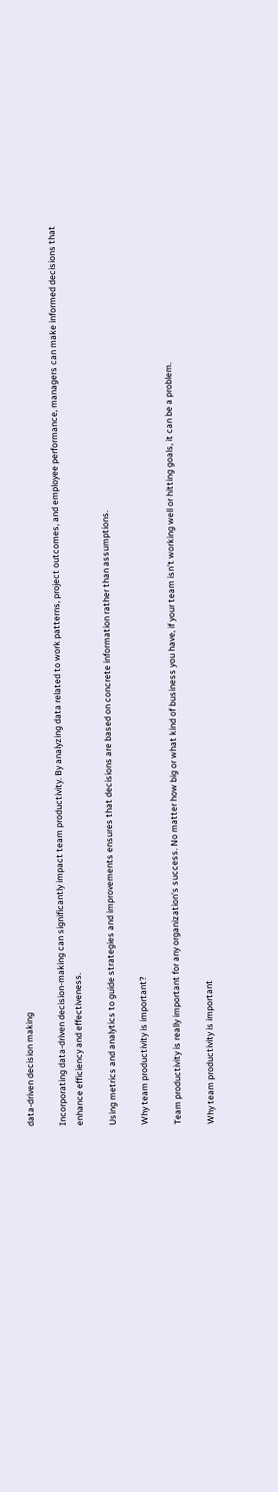data-driven decision making

Incorporating data-driven decision-making can significantly impact team productivity. By analyzing data related to work patterns, project outcomes, and employee performance, managers can make informed decisions that enhance efficiency and effectiveness.

Using metrics and analytics to guide strategies and improvements ensures that decisions are based on concrete information rather than assumptions.

Why team productivity is important?

Team productivity is really important for any organization's success. No matter how big or what kind of business you have, if your team isn't working well or hitting goals, it can be a problem.

Why team productivity is important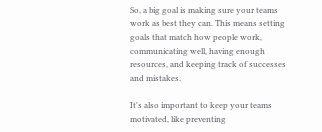So, a big goal is making sure your teams work as best they can. This means setting goals that match how people work, communicating well, having enough resources, and keeping track of successes and mistakes.

It's also important to keep your teams motivated, like preventing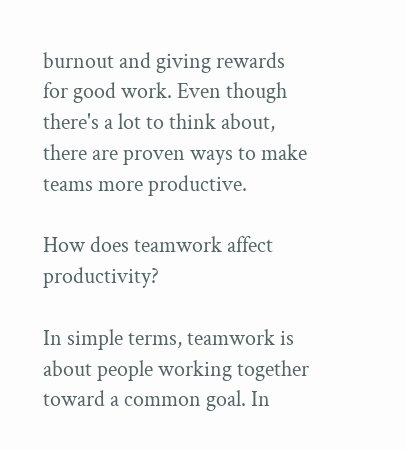burnout and giving rewards for good work. Even though there's a lot to think about, there are proven ways to make teams more productive.

How does teamwork affect productivity?

In simple terms, teamwork is about people working together toward a common goal. In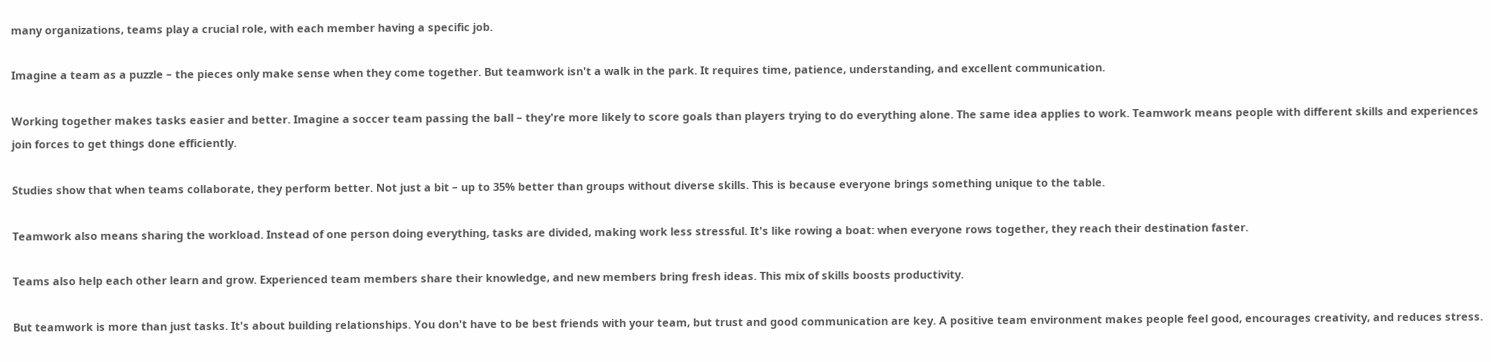many organizations, teams play a crucial role, with each member having a specific job.

Imagine a team as a puzzle – the pieces only make sense when they come together. But teamwork isn't a walk in the park. It requires time, patience, understanding, and excellent communication.

Working together makes tasks easier and better. Imagine a soccer team passing the ball – they're more likely to score goals than players trying to do everything alone. The same idea applies to work. Teamwork means people with different skills and experiences join forces to get things done efficiently.

Studies show that when teams collaborate, they perform better. Not just a bit – up to 35% better than groups without diverse skills. This is because everyone brings something unique to the table.

Teamwork also means sharing the workload. Instead of one person doing everything, tasks are divided, making work less stressful. It's like rowing a boat: when everyone rows together, they reach their destination faster.

Teams also help each other learn and grow. Experienced team members share their knowledge, and new members bring fresh ideas. This mix of skills boosts productivity.

But teamwork is more than just tasks. It's about building relationships. You don't have to be best friends with your team, but trust and good communication are key. A positive team environment makes people feel good, encourages creativity, and reduces stress.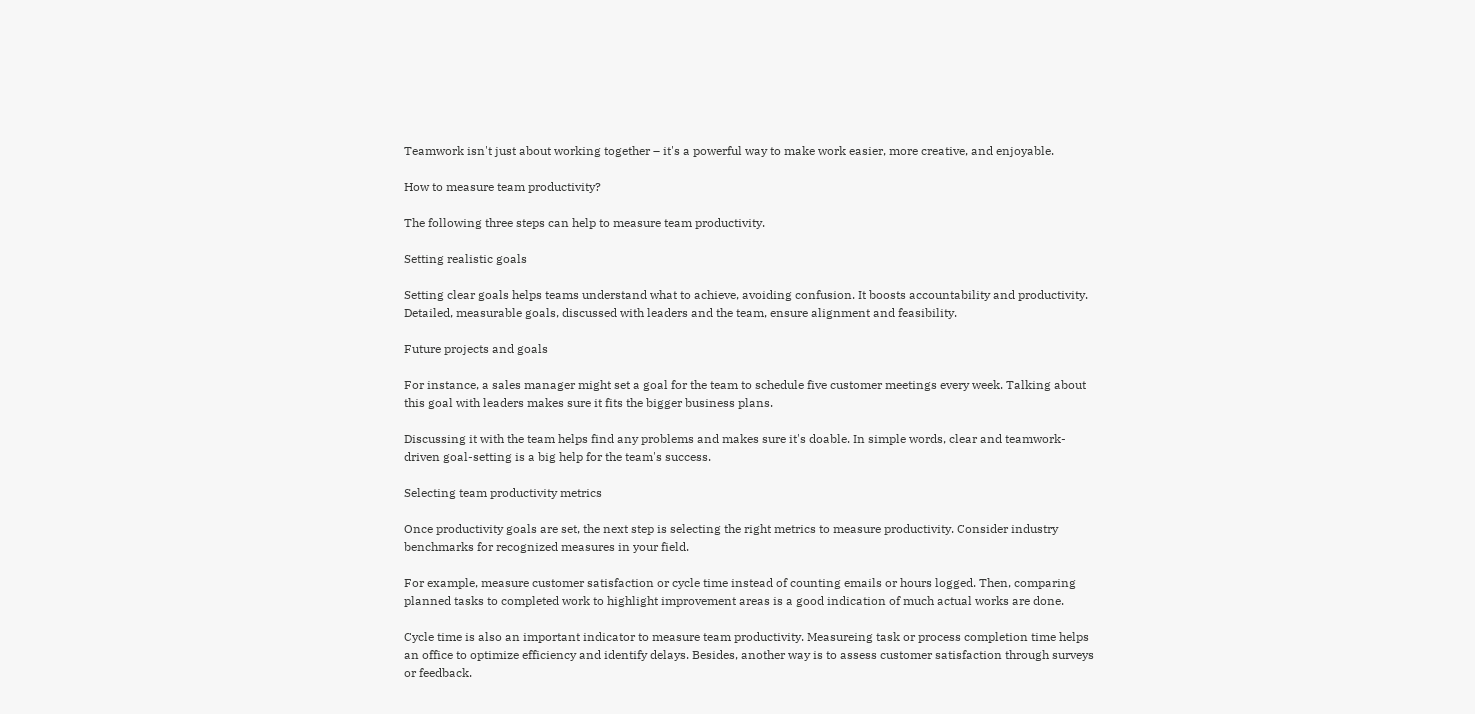Teamwork isn't just about working together – it's a powerful way to make work easier, more creative, and enjoyable.

How to measure team productivity?

The following three steps can help to measure team productivity.

Setting realistic goals

Setting clear goals helps teams understand what to achieve, avoiding confusion. It boosts accountability and productivity. Detailed, measurable goals, discussed with leaders and the team, ensure alignment and feasibility.

Future projects and goals

For instance, a sales manager might set a goal for the team to schedule five customer meetings every week. Talking about this goal with leaders makes sure it fits the bigger business plans.

Discussing it with the team helps find any problems and makes sure it's doable. In simple words, clear and teamwork-driven goal-setting is a big help for the team's success.

Selecting team productivity metrics

Once productivity goals are set, the next step is selecting the right metrics to measure productivity. Consider industry benchmarks for recognized measures in your field.

For example, measure customer satisfaction or cycle time instead of counting emails or hours logged. Then, comparing planned tasks to completed work to highlight improvement areas is a good indication of much actual works are done.

Cycle time is also an important indicator to measure team productivity. Measureing task or process completion time helps an office to optimize efficiency and identify delays. Besides, another way is to assess customer satisfaction through surveys or feedback.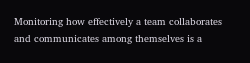Monitoring how effectively a team collaborates and communicates among themselves is a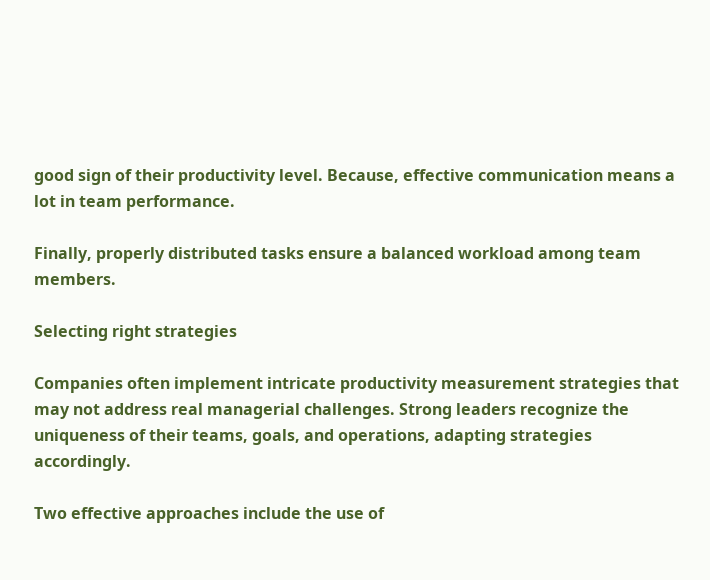good sign of their productivity level. Because, effective communication means a lot in team performance.

Finally, properly distributed tasks ensure a balanced workload among team members.

Selecting right strategies

Companies often implement intricate productivity measurement strategies that may not address real managerial challenges. Strong leaders recognize the uniqueness of their teams, goals, and operations, adapting strategies accordingly.

Two effective approaches include the use of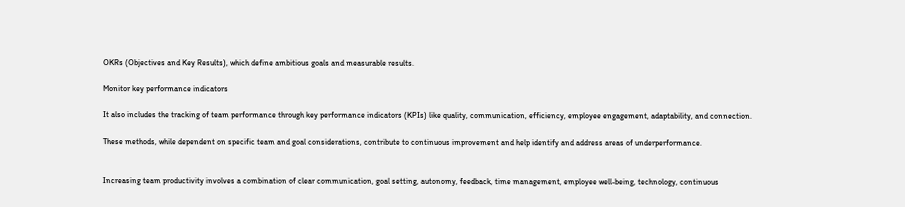OKRs (Objectives and Key Results), which define ambitious goals and measurable results.

Monitor key performance indicators

It also includes the tracking of team performance through key performance indicators (KPIs) like quality, communication, efficiency, employee engagement, adaptability, and connection.

These methods, while dependent on specific team and goal considerations, contribute to continuous improvement and help identify and address areas of underperformance.


Increasing team productivity involves a combination of clear communication, goal setting, autonomy, feedback, time management, employee well-being, technology, continuous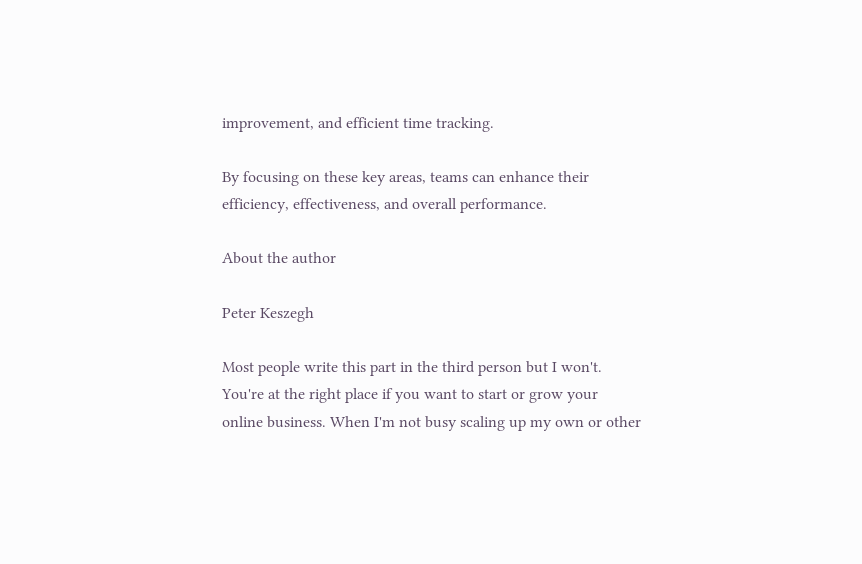improvement, and efficient time tracking.

By focusing on these key areas, teams can enhance their efficiency, effectiveness, and overall performance.

About the author

Peter Keszegh

Most people write this part in the third person but I won't. You're at the right place if you want to start or grow your online business. When I'm not busy scaling up my own or other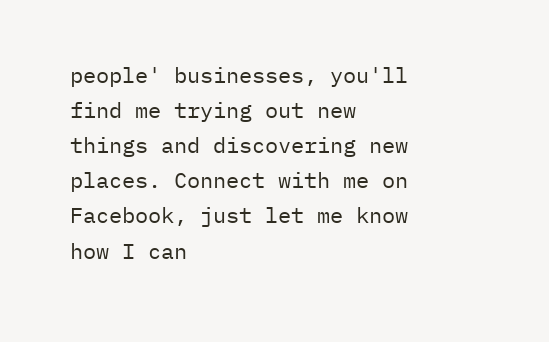people' businesses, you'll find me trying out new things and discovering new places. Connect with me on Facebook, just let me know how I can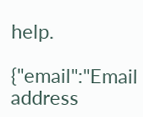help.

{"email":"Email address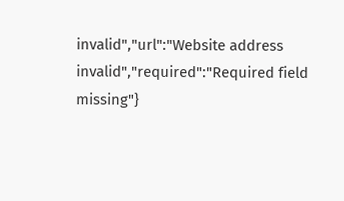invalid","url":"Website address invalid","required":"Required field missing"}